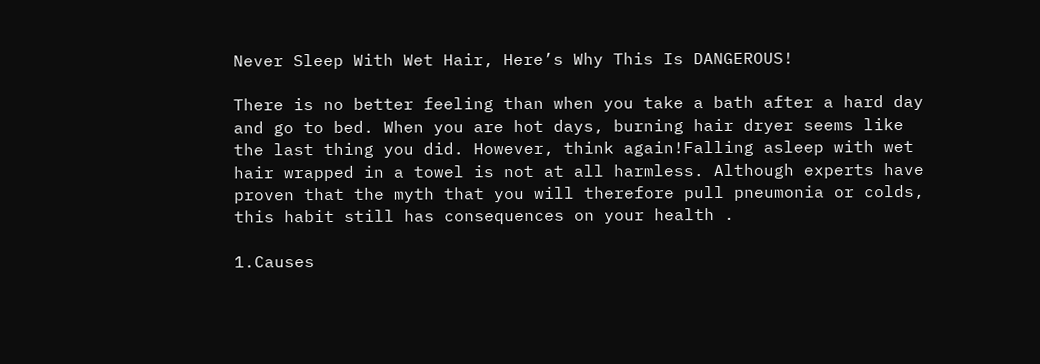Never Sleep With Wet Hair, Here’s Why This Is DANGEROUS!

There is no better feeling than when you take a bath after a hard day and go to bed. When you are hot days, burning hair dryer seems like the last thing you did. However, think again!Falling asleep with wet hair wrapped in a towel is not at all harmless. Although experts have proven that the myth that you will therefore pull pneumonia or colds, this habit still has consequences on your health .

1.Causes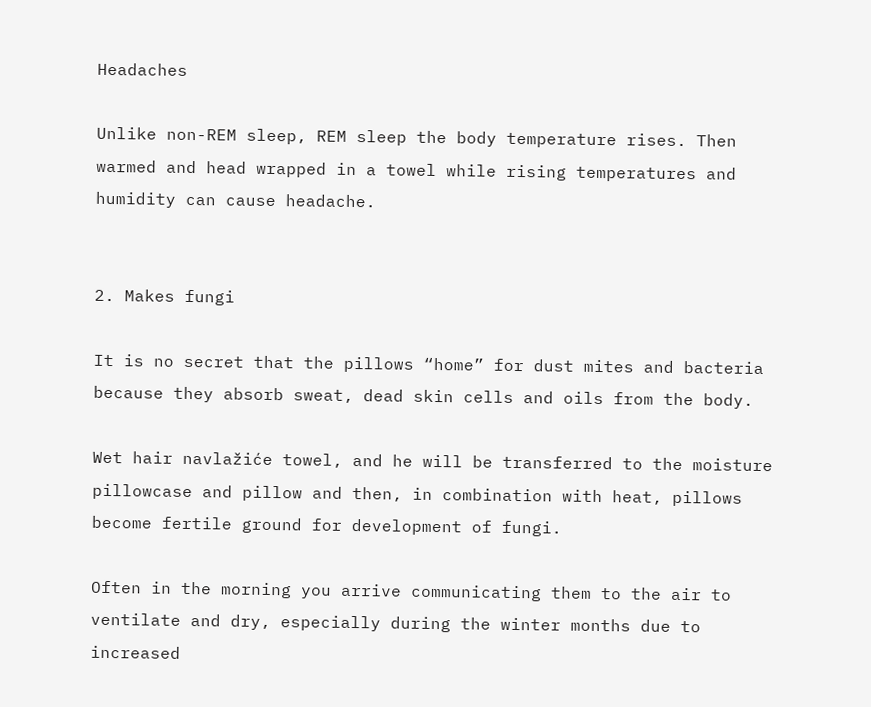Headaches

Unlike non-REM sleep, REM sleep the body temperature rises. Then warmed and head wrapped in a towel while rising temperatures and humidity can cause headache.


2. Makes fungi

It is no secret that the pillows “home” for dust mites and bacteria because they absorb sweat, dead skin cells and oils from the body.

Wet hair navlažiće towel, and he will be transferred to the moisture pillowcase and pillow and then, in combination with heat, pillows become fertile ground for development of fungi.

Often in the morning you arrive communicating them to the air to ventilate and dry, especially during the winter months due to increased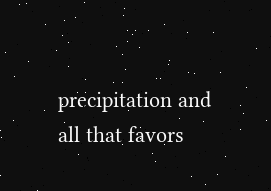precipitation and all that favors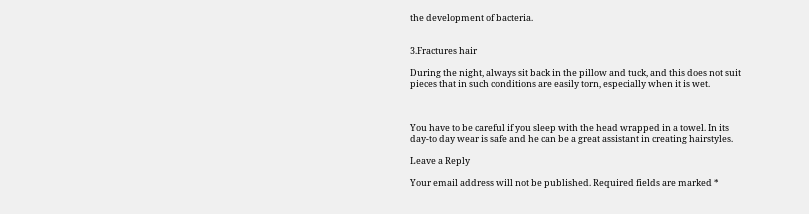the development of bacteria.


3.Fractures hair

During the night, always sit back in the pillow and tuck, and this does not suit pieces that in such conditions are easily torn, especially when it is wet.



You have to be careful if you sleep with the head wrapped in a towel. In its day-to day wear is safe and he can be a great assistant in creating hairstyles.

Leave a Reply

Your email address will not be published. Required fields are marked *